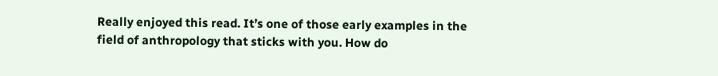Really enjoyed this read. It’s one of those early examples in the field of anthropology that sticks with you. How do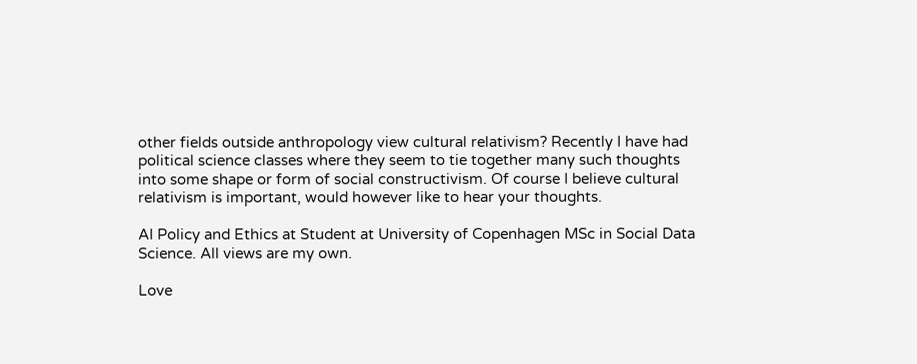other fields outside anthropology view cultural relativism? Recently I have had political science classes where they seem to tie together many such thoughts into some shape or form of social constructivism. Of course I believe cultural relativism is important, would however like to hear your thoughts.

AI Policy and Ethics at Student at University of Copenhagen MSc in Social Data Science. All views are my own.

Love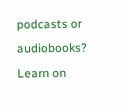podcasts or audiobooks? Learn on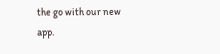the go with our new app.